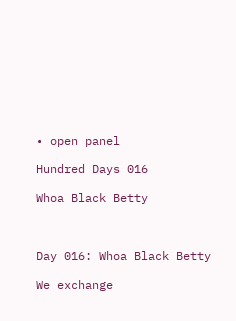• open panel

Hundred Days 016

Whoa Black Betty



Day 016: Whoa Black Betty

We exchange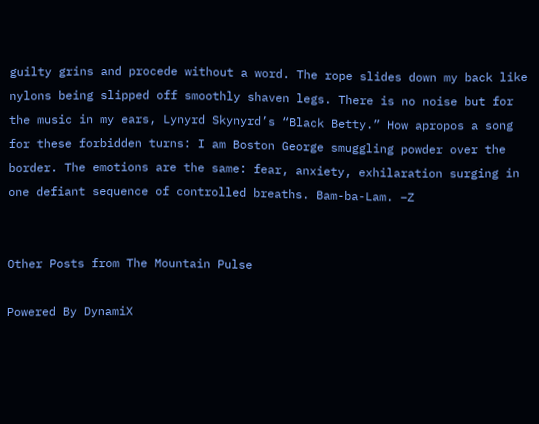guilty grins and procede without a word. The rope slides down my back like nylons being slipped off smoothly shaven legs. There is no noise but for the music in my ears, Lynyrd Skynyrd’s “Black Betty.” How apropos a song for these forbidden turns: I am Boston George smuggling powder over the border. The emotions are the same: fear, anxiety, exhilaration surging in one defiant sequence of controlled breaths. Bam-ba-Lam. –Z


Other Posts from The Mountain Pulse

Powered By DynamiX